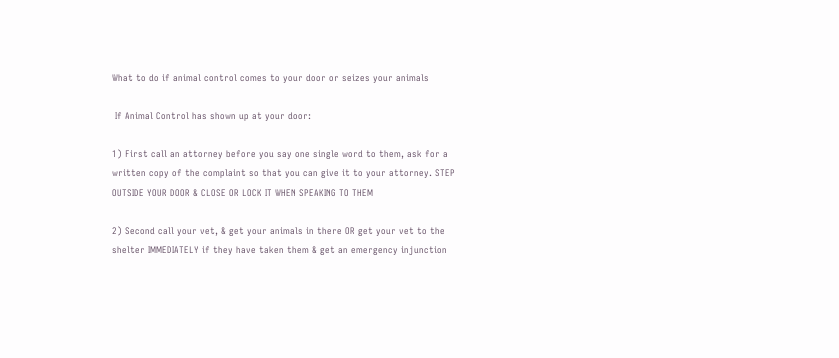What to do if animal control comes to your door or seizes your animals

 If Animal Control has shown up at your door:

1) First call an attorney before you say one single word to them, ask for a written copy of the complaint so that you can give it to your attorney. STEP OUTSIDE YOUR DOOR & CLOSE OR LOCK IT WHEN SPEAKING TO THEM

2) Second call your vet, & get your animals in there OR get your vet to the shelter IMMEDIATELY if they have taken them & get an emergency injunction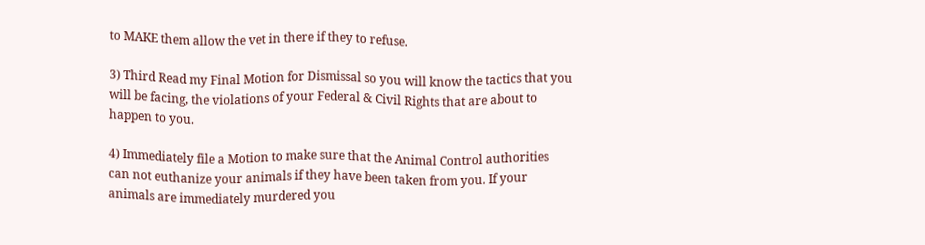to MAKE them allow the vet in there if they to refuse.

3) Third Read my Final Motion for Dismissal so you will know the tactics that you will be facing, the violations of your Federal & Civil Rights that are about to happen to you.

4) Immediately file a Motion to make sure that the Animal Control authorities can not euthanize your animals if they have been taken from you. If your animals are immediately murdered you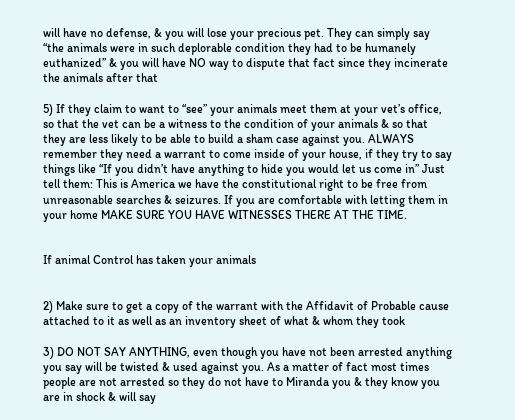will have no defense, & you will lose your precious pet. They can simply say “the animals were in such deplorable condition they had to be humanely euthanized” & you will have NO way to dispute that fact since they incinerate the animals after that

5) If they claim to want to “see” your animals meet them at your vet’s office, so that the vet can be a witness to the condition of your animals & so that they are less likely to be able to build a sham case against you. ALWAYS remember they need a warrant to come inside of your house, if they try to say things like “If you didn’t have anything to hide you would let us come in” Just tell them: This is America we have the constitutional right to be free from unreasonable searches & seizures. If you are comfortable with letting them in your home MAKE SURE YOU HAVE WITNESSES THERE AT THE TIME.


If animal Control has taken your animals


2) Make sure to get a copy of the warrant with the Affidavit of Probable cause attached to it as well as an inventory sheet of what & whom they took

3) DO NOT SAY ANYTHING, even though you have not been arrested anything you say will be twisted & used against you. As a matter of fact most times people are not arrested so they do not have to Miranda you & they know you are in shock & will say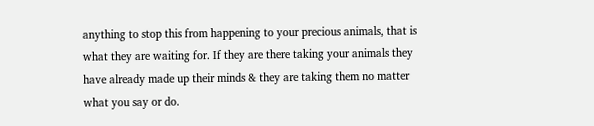anything to stop this from happening to your precious animals, that is what they are waiting for. If they are there taking your animals they have already made up their minds & they are taking them no matter what you say or do.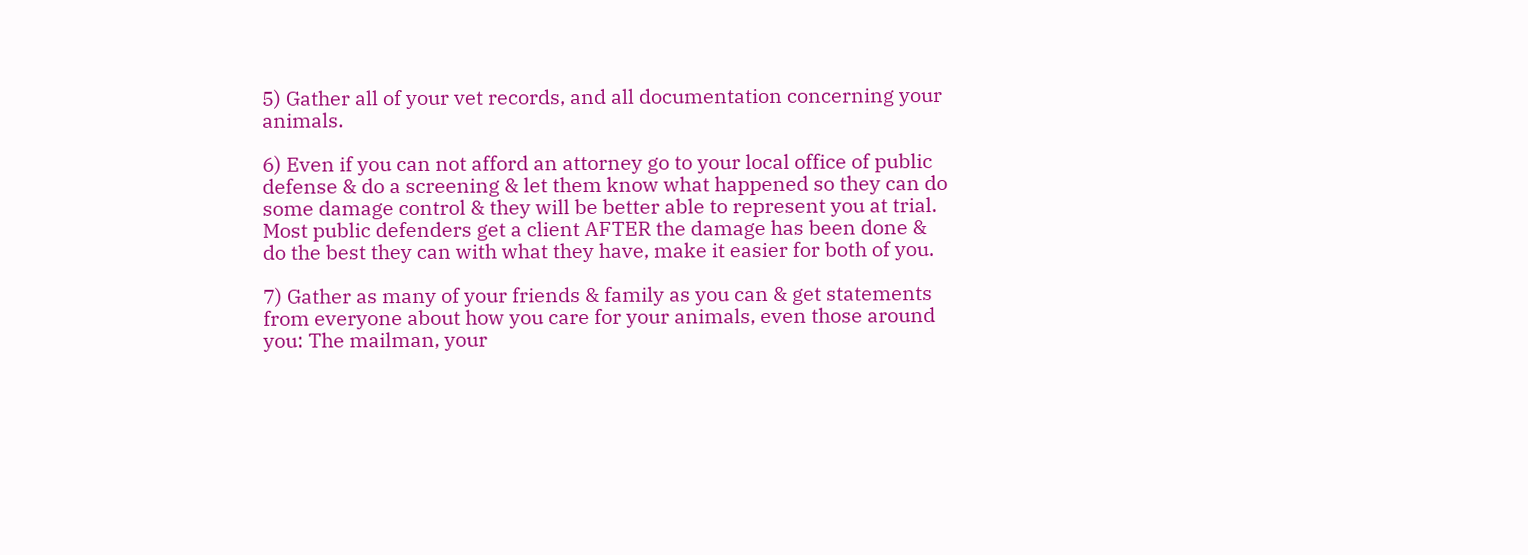5) Gather all of your vet records, and all documentation concerning your animals.

6) Even if you can not afford an attorney go to your local office of public defense & do a screening & let them know what happened so they can do some damage control & they will be better able to represent you at trial. Most public defenders get a client AFTER the damage has been done & do the best they can with what they have, make it easier for both of you.

7) Gather as many of your friends & family as you can & get statements from everyone about how you care for your animals, even those around you: The mailman, your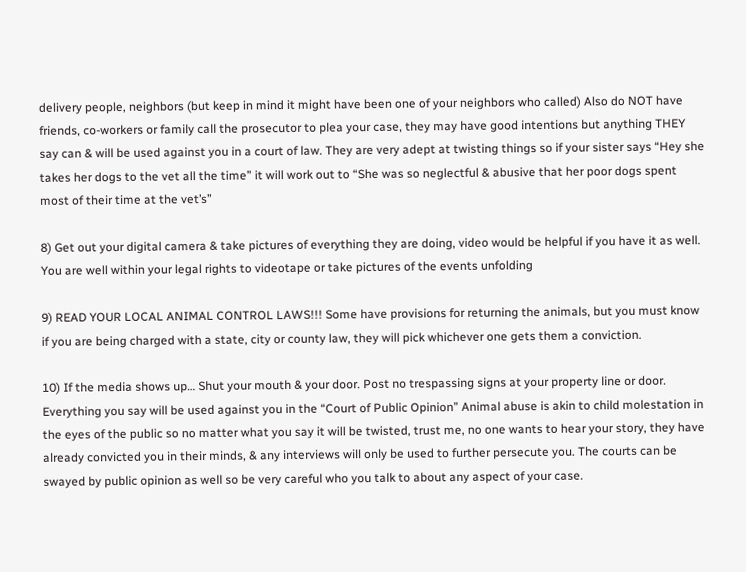delivery people, neighbors (but keep in mind it might have been one of your neighbors who called) Also do NOT have friends, co-workers or family call the prosecutor to plea your case, they may have good intentions but anything THEY say can & will be used against you in a court of law. They are very adept at twisting things so if your sister says “Hey she takes her dogs to the vet all the time” it will work out to “She was so neglectful & abusive that her poor dogs spent most of their time at the vet’s”

8) Get out your digital camera & take pictures of everything they are doing, video would be helpful if you have it as well. You are well within your legal rights to videotape or take pictures of the events unfolding

9) READ YOUR LOCAL ANIMAL CONTROL LAWS!!! Some have provisions for returning the animals, but you must know if you are being charged with a state, city or county law, they will pick whichever one gets them a conviction.

10) If the media shows up… Shut your mouth & your door. Post no trespassing signs at your property line or door. Everything you say will be used against you in the “Court of Public Opinion” Animal abuse is akin to child molestation in the eyes of the public so no matter what you say it will be twisted, trust me, no one wants to hear your story, they have already convicted you in their minds, & any interviews will only be used to further persecute you. The courts can be swayed by public opinion as well so be very careful who you talk to about any aspect of your case.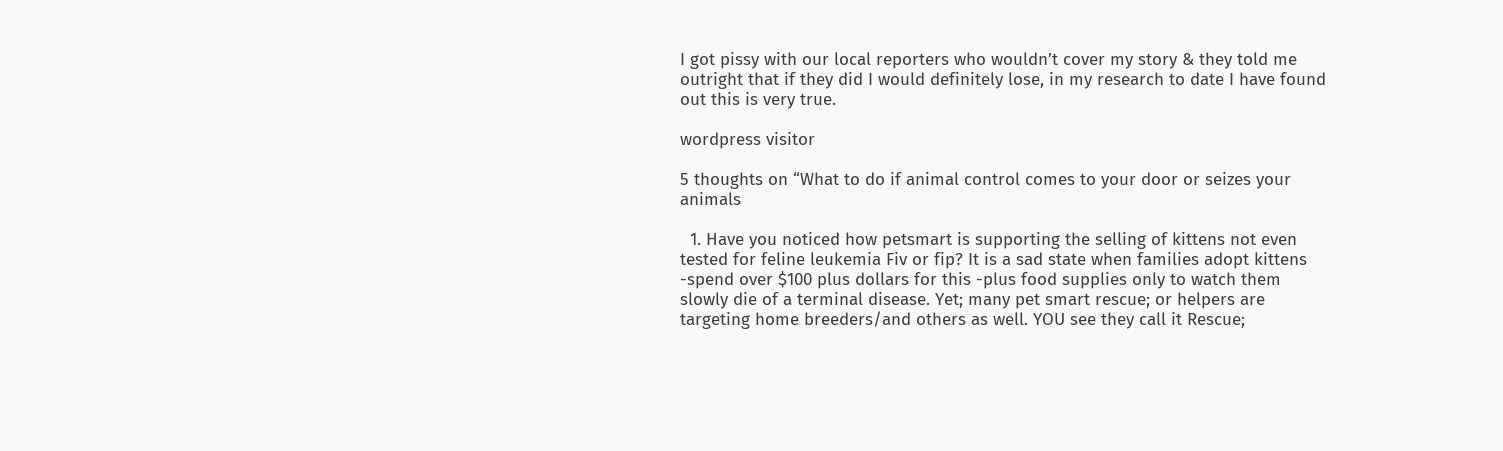I got pissy with our local reporters who wouldn’t cover my story & they told me outright that if they did I would definitely lose, in my research to date I have found out this is very true.

wordpress visitor

5 thoughts on “What to do if animal control comes to your door or seizes your animals

  1. Have you noticed how petsmart is supporting the selling of kittens not even tested for feline leukemia Fiv or fip? It is a sad state when families adopt kittens -spend over $100 plus dollars for this -plus food supplies only to watch them slowly die of a terminal disease. Yet; many pet smart rescue; or helpers are targeting home breeders/and others as well. YOU see they call it Rescue;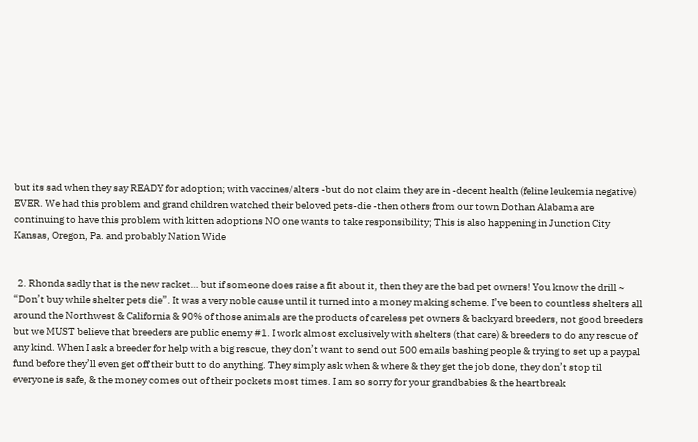but its sad when they say READY for adoption; with vaccines/alters -but do not claim they are in -decent health (feline leukemia negative) EVER. We had this problem and grand children watched their beloved pets-die -then others from our town Dothan Alabama are continuing to have this problem with kitten adoptions NO one wants to take responsibility; This is also happening in Junction City Kansas, Oregon, Pa. and probably Nation Wide


  2. Rhonda sadly that is the new racket… but if someone does raise a fit about it, then they are the bad pet owners! You know the drill ~ “Don’t buy while shelter pets die”. It was a very noble cause until it turned into a money making scheme. I’ve been to countless shelters all around the Northwest & California & 90% of those animals are the products of careless pet owners & backyard breeders, not good breeders but we MUST believe that breeders are public enemy #1. I work almost exclusively with shelters (that care) & breeders to do any rescue of any kind. When I ask a breeder for help with a big rescue, they don’t want to send out 500 emails bashing people & trying to set up a paypal fund before they’ll even get off their butt to do anything. They simply ask when & where & they get the job done, they don’t stop til everyone is safe, & the money comes out of their pockets most times. I am so sorry for your grandbabies & the heartbreak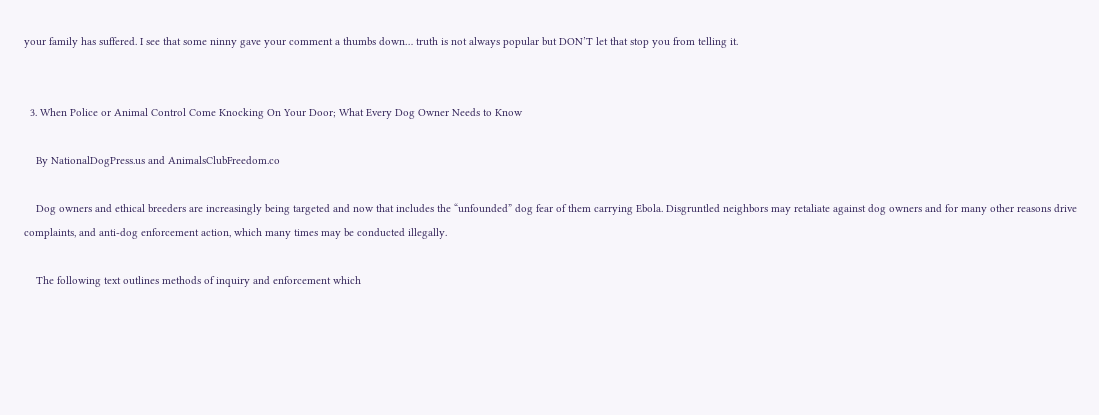your family has suffered. I see that some ninny gave your comment a thumbs down… truth is not always popular but DON’T let that stop you from telling it.


  3. When Police or Animal Control Come Knocking On Your Door; What Every Dog Owner Needs to Know

    By NationalDogPress.us and AnimalsClubFreedom.co

    Dog owners and ethical breeders are increasingly being targeted and now that includes the “unfounded” dog fear of them carrying Ebola. Disgruntled neighbors may retaliate against dog owners and for many other reasons drive complaints, and anti-dog enforcement action, which many times may be conducted illegally.

    The following text outlines methods of inquiry and enforcement which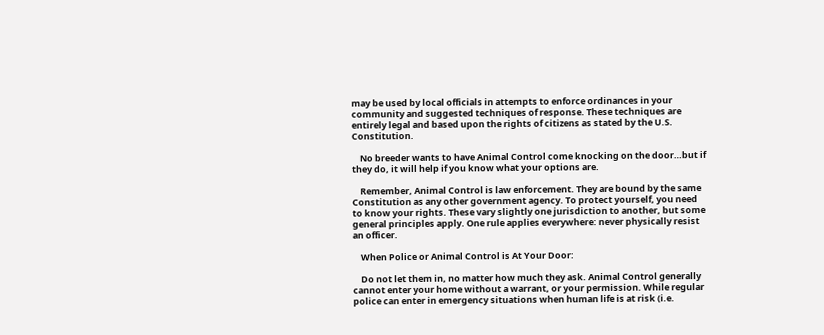may be used by local officials in attempts to enforce ordinances in your community and suggested techniques of response. These techniques are entirely legal and based upon the rights of citizens as stated by the U.S. Constitution.

    No breeder wants to have Animal Control come knocking on the door…but if they do, it will help if you know what your options are.

    Remember, Animal Control is law enforcement. They are bound by the same Constitution as any other government agency. To protect yourself, you need to know your rights. These vary slightly one jurisdiction to another, but some general principles apply. One rule applies everywhere: never physically resist an officer.

    When Police or Animal Control is At Your Door:

    Do not let them in, no matter how much they ask. Animal Control generally cannot enter your home without a warrant, or your permission. While regular police can enter in emergency situations when human life is at risk (i.e.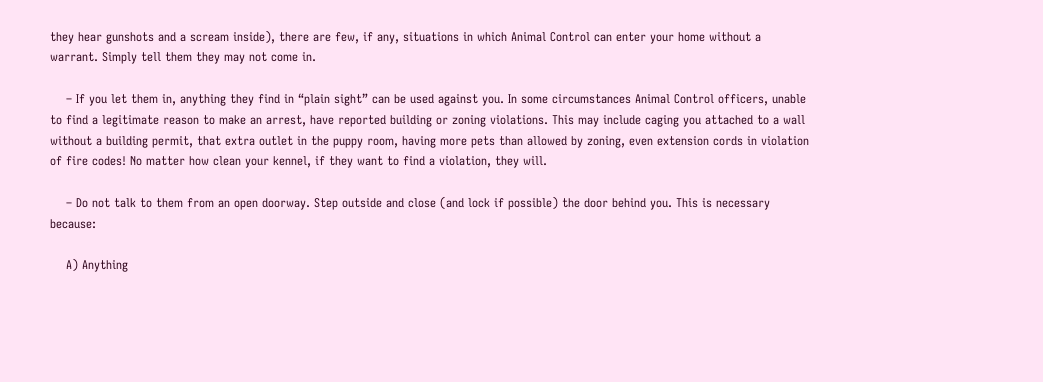they hear gunshots and a scream inside), there are few, if any, situations in which Animal Control can enter your home without a warrant. Simply tell them they may not come in.

    – If you let them in, anything they find in “plain sight” can be used against you. In some circumstances Animal Control officers, unable to find a legitimate reason to make an arrest, have reported building or zoning violations. This may include caging you attached to a wall without a building permit, that extra outlet in the puppy room, having more pets than allowed by zoning, even extension cords in violation of fire codes! No matter how clean your kennel, if they want to find a violation, they will.

    – Do not talk to them from an open doorway. Step outside and close (and lock if possible) the door behind you. This is necessary because:

    A) Anything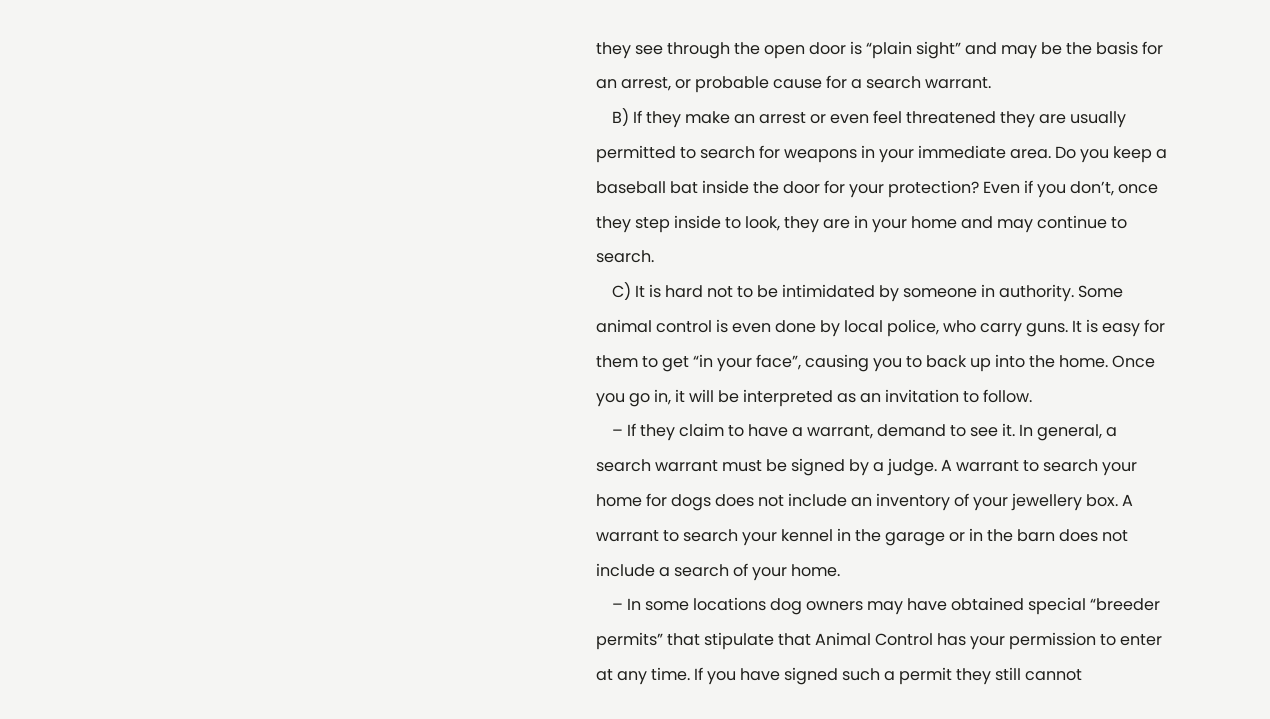they see through the open door is “plain sight” and may be the basis for an arrest, or probable cause for a search warrant.
    B) If they make an arrest or even feel threatened they are usually permitted to search for weapons in your immediate area. Do you keep a baseball bat inside the door for your protection? Even if you don’t, once they step inside to look, they are in your home and may continue to search.
    C) It is hard not to be intimidated by someone in authority. Some animal control is even done by local police, who carry guns. It is easy for them to get “in your face”, causing you to back up into the home. Once you go in, it will be interpreted as an invitation to follow.
    – If they claim to have a warrant, demand to see it. In general, a search warrant must be signed by a judge. A warrant to search your home for dogs does not include an inventory of your jewellery box. A warrant to search your kennel in the garage or in the barn does not include a search of your home.
    – In some locations dog owners may have obtained special “breeder permits” that stipulate that Animal Control has your permission to enter at any time. If you have signed such a permit they still cannot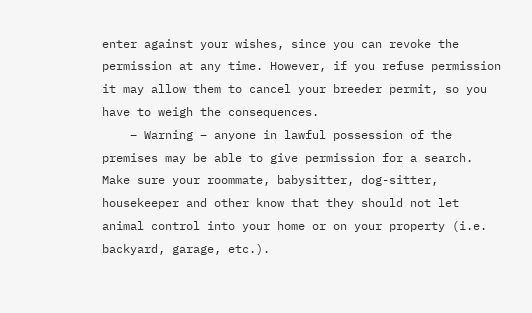enter against your wishes, since you can revoke the permission at any time. However, if you refuse permission it may allow them to cancel your breeder permit, so you have to weigh the consequences.
    – Warning – anyone in lawful possession of the premises may be able to give permission for a search. Make sure your roommate, babysitter, dog-sitter, housekeeper and other know that they should not let animal control into your home or on your property (i.e. backyard, garage, etc.).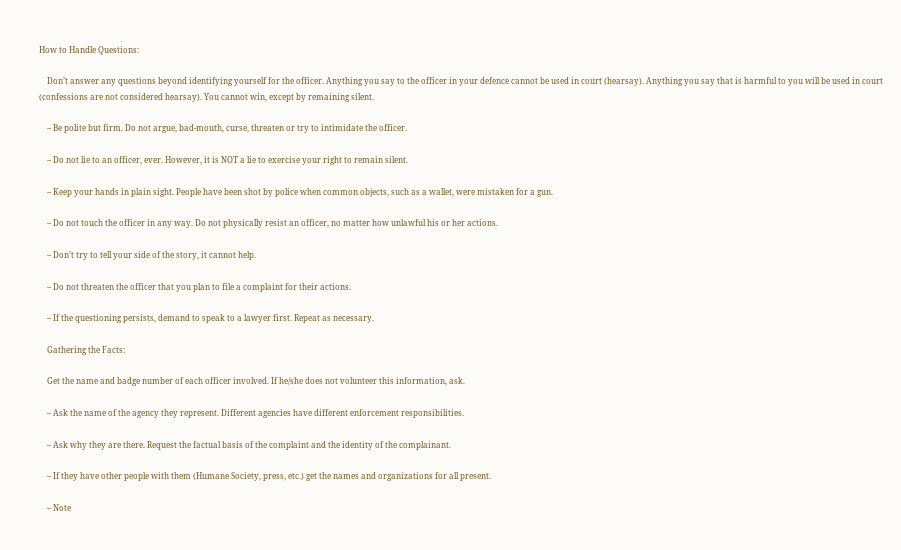How to Handle Questions:

    Don’t answer any questions beyond identifying yourself for the officer. Anything you say to the officer in your defence cannot be used in court (hearsay). Anything you say that is harmful to you will be used in court (confessions are not considered hearsay). You cannot win, except by remaining silent.

    – Be polite but firm. Do not argue, bad-mouth, curse, threaten or try to intimidate the officer.

    – Do not lie to an officer, ever. However, it is NOT a lie to exercise your right to remain silent.

    – Keep your hands in plain sight. People have been shot by police when common objects, such as a wallet, were mistaken for a gun.

    – Do not touch the officer in any way. Do not physically resist an officer, no matter how unlawful his or her actions.

    – Don’t try to tell your side of the story, it cannot help.

    – Do not threaten the officer that you plan to file a complaint for their actions.

    – If the questioning persists, demand to speak to a lawyer first. Repeat as necessary.

    Gathering the Facts:

    Get the name and badge number of each officer involved. If he/she does not volunteer this information, ask.

    – Ask the name of the agency they represent. Different agencies have different enforcement responsibilities.

    – Ask why they are there. Request the factual basis of the complaint and the identity of the complainant.

    – If they have other people with them (Humane Society, press, etc.) get the names and organizations for all present.

    – Note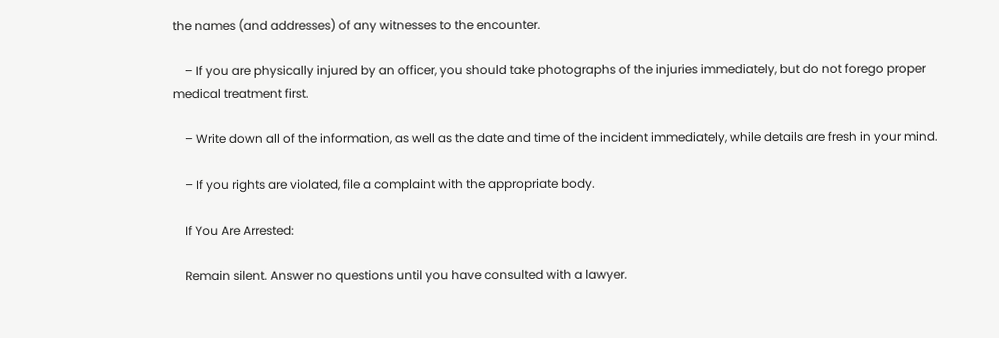the names (and addresses) of any witnesses to the encounter.

    – If you are physically injured by an officer, you should take photographs of the injuries immediately, but do not forego proper medical treatment first.

    – Write down all of the information, as well as the date and time of the incident immediately, while details are fresh in your mind.

    – If you rights are violated, file a complaint with the appropriate body.

    If You Are Arrested:

    Remain silent. Answer no questions until you have consulted with a lawyer.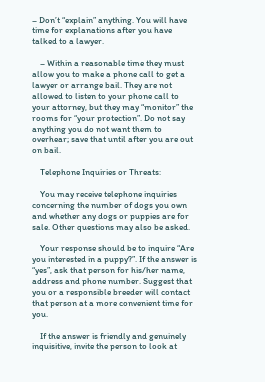– Don’t “explain” anything. You will have time for explanations after you have talked to a lawyer.

    – Within a reasonable time they must allow you to make a phone call to get a lawyer or arrange bail. They are not allowed to listen to your phone call to your attorney, but they may “monitor” the rooms for “your protection”. Do not say anything you do not want them to overhear; save that until after you are out on bail.

    Telephone Inquiries or Threats:

    You may receive telephone inquiries concerning the number of dogs you own and whether any dogs or puppies are for sale. Other questions may also be asked.

    Your response should be to inquire “Are you interested in a puppy?”. If the answer is “yes”, ask that person for his/her name, address and phone number. Suggest that you or a responsible breeder will contact that person at a more convenient time for you.

    If the answer is friendly and genuinely inquisitive, invite the person to look at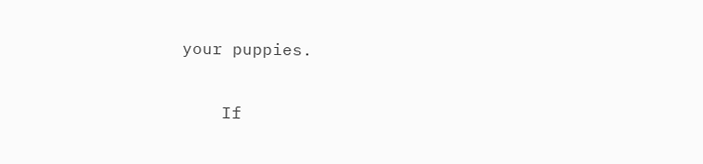your puppies.

    If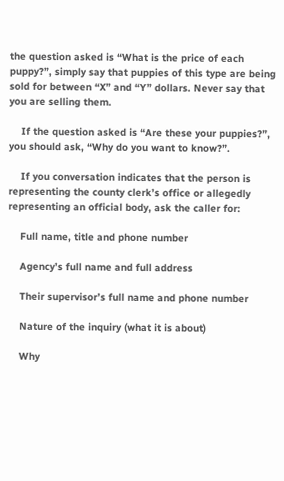the question asked is “What is the price of each puppy?”, simply say that puppies of this type are being sold for between “X” and “Y” dollars. Never say that you are selling them.

    If the question asked is “Are these your puppies?”, you should ask, “Why do you want to know?”.

    If you conversation indicates that the person is representing the county clerk’s office or allegedly representing an official body, ask the caller for:

    Full name, title and phone number

    Agency’s full name and full address

    Their supervisor’s full name and phone number

    Nature of the inquiry (what it is about)

    Why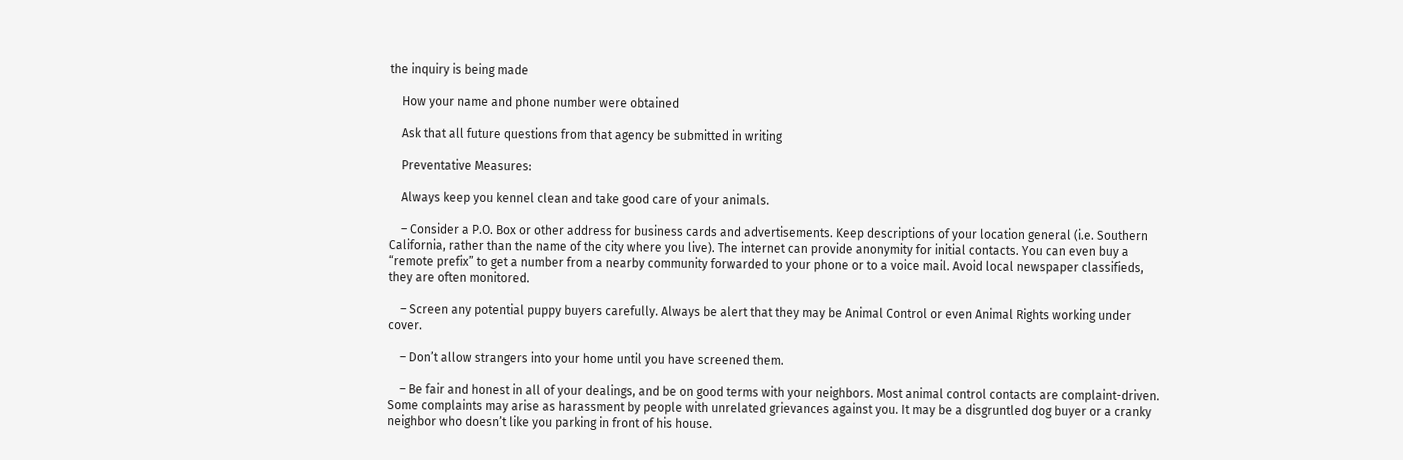the inquiry is being made

    How your name and phone number were obtained

    Ask that all future questions from that agency be submitted in writing

    Preventative Measures:

    Always keep you kennel clean and take good care of your animals.

    – Consider a P.O. Box or other address for business cards and advertisements. Keep descriptions of your location general (i.e. Southern California, rather than the name of the city where you live). The internet can provide anonymity for initial contacts. You can even buy a “remote prefix” to get a number from a nearby community forwarded to your phone or to a voice mail. Avoid local newspaper classifieds, they are often monitored.

    – Screen any potential puppy buyers carefully. Always be alert that they may be Animal Control or even Animal Rights working under cover.

    – Don’t allow strangers into your home until you have screened them.

    – Be fair and honest in all of your dealings, and be on good terms with your neighbors. Most animal control contacts are complaint-driven. Some complaints may arise as harassment by people with unrelated grievances against you. It may be a disgruntled dog buyer or a cranky neighbor who doesn’t like you parking in front of his house.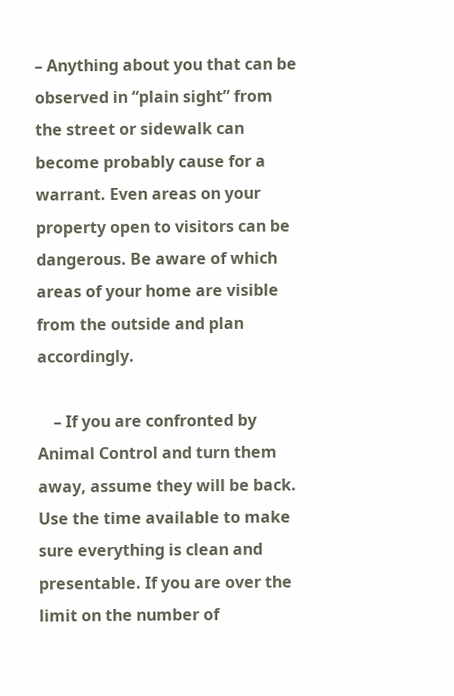– Anything about you that can be observed in “plain sight” from the street or sidewalk can become probably cause for a warrant. Even areas on your property open to visitors can be dangerous. Be aware of which areas of your home are visible from the outside and plan accordingly.

    – If you are confronted by Animal Control and turn them away, assume they will be back. Use the time available to make sure everything is clean and presentable. If you are over the limit on the number of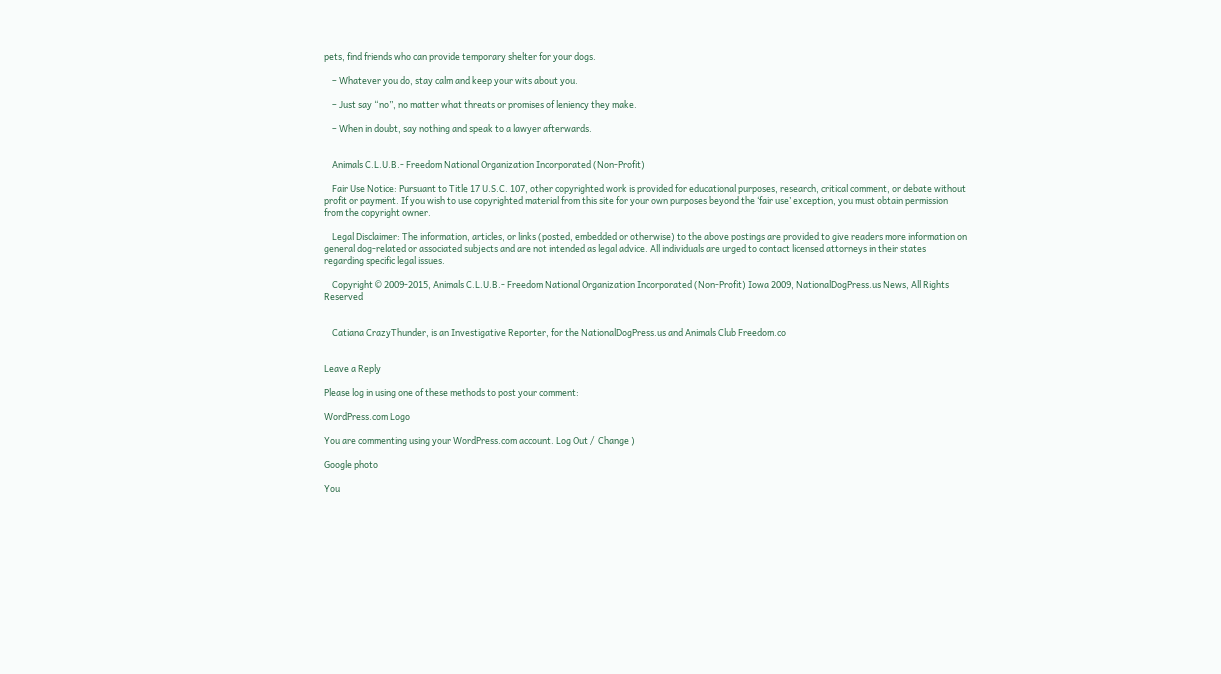pets, find friends who can provide temporary shelter for your dogs.

    – Whatever you do, stay calm and keep your wits about you.

    – Just say “no”, no matter what threats or promises of leniency they make.

    – When in doubt, say nothing and speak to a lawyer afterwards.


    Animals C.L.U.B.- Freedom National Organization Incorporated (Non-Profit)

    Fair Use Notice: Pursuant to Title 17 U.S.C. 107, other copyrighted work is provided for educational purposes, research, critical comment, or debate without profit or payment. If you wish to use copyrighted material from this site for your own purposes beyond the ‘fair use’ exception, you must obtain permission from the copyright owner.

    Legal Disclaimer: The information, articles, or links (posted, embedded or otherwise) to the above postings are provided to give readers more information on general dog-related or associated subjects and are not intended as legal advice. All individuals are urged to contact licensed attorneys in their states regarding specific legal issues.

    Copyright © 2009-2015, Animals C.L.U.B.- Freedom National Organization Incorporated (Non-Profit) Iowa 2009, NationalDogPress.us News, All Rights Reserved


    Catiana CrazyThunder, is an Investigative Reporter, for the NationalDogPress.us and Animals Club Freedom.co


Leave a Reply

Please log in using one of these methods to post your comment:

WordPress.com Logo

You are commenting using your WordPress.com account. Log Out /  Change )

Google photo

You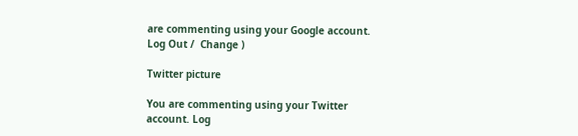are commenting using your Google account. Log Out /  Change )

Twitter picture

You are commenting using your Twitter account. Log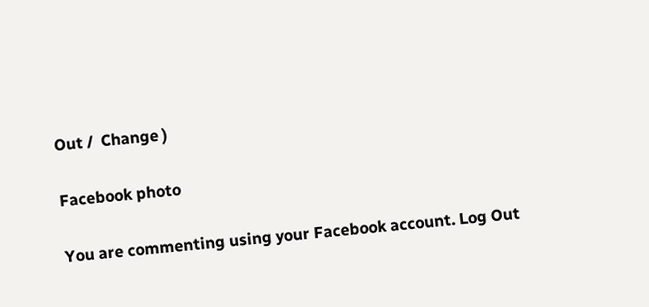Out /  Change )

Facebook photo

You are commenting using your Facebook account. Log Out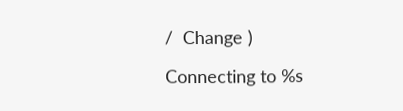/  Change )

Connecting to %s